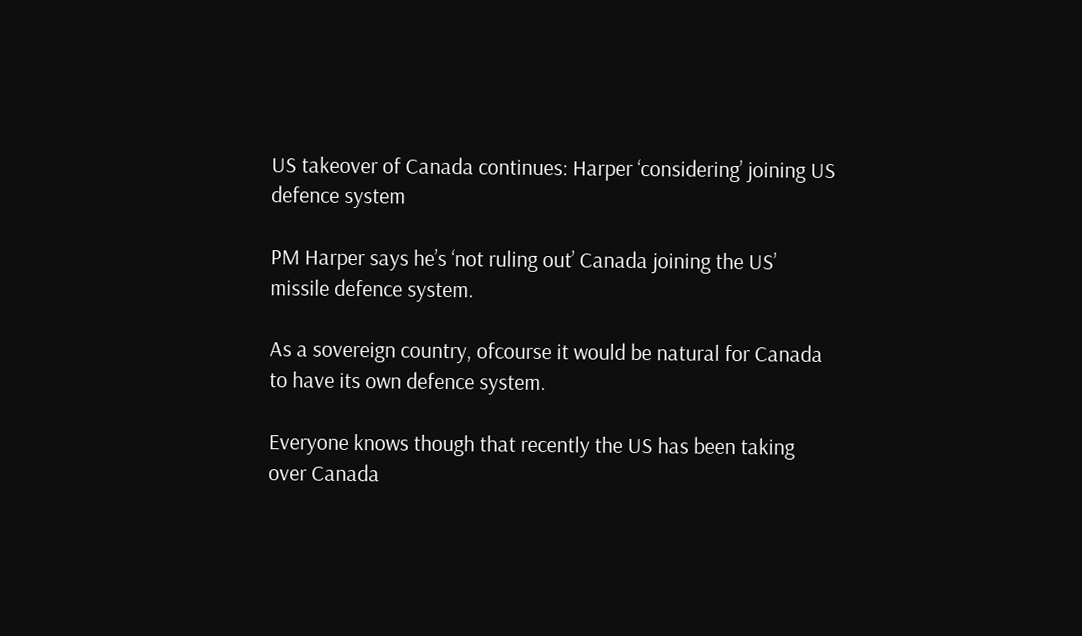US takeover of Canada continues: Harper ‘considering’ joining US defence system

PM Harper says he’s ‘not ruling out’ Canada joining the US’ missile defence system.

As a sovereign country, ofcourse it would be natural for Canada to have its own defence system.

Everyone knows though that recently the US has been taking over Canada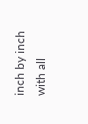inch by inch with all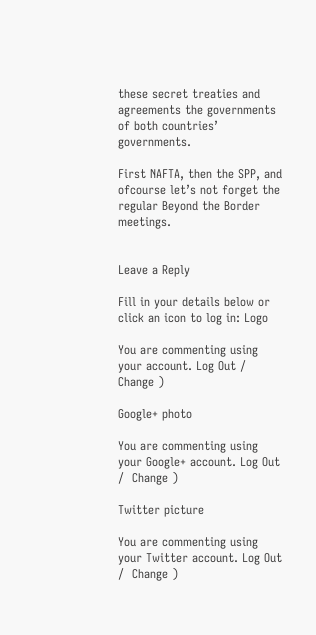these secret treaties and agreements the governments of both countries’ governments.

First NAFTA, then the SPP, and ofcourse let’s not forget the regular Beyond the Border meetings.


Leave a Reply

Fill in your details below or click an icon to log in: Logo

You are commenting using your account. Log Out /  Change )

Google+ photo

You are commenting using your Google+ account. Log Out /  Change )

Twitter picture

You are commenting using your Twitter account. Log Out /  Change )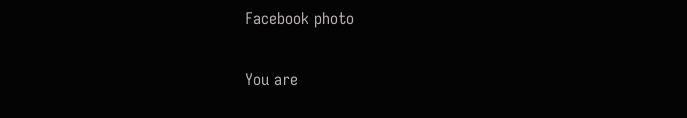Facebook photo

You are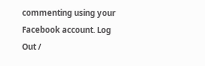commenting using your Facebook account. Log Out /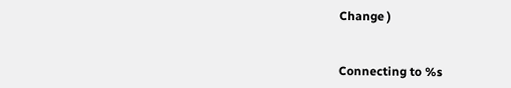Change )


Connecting to %s